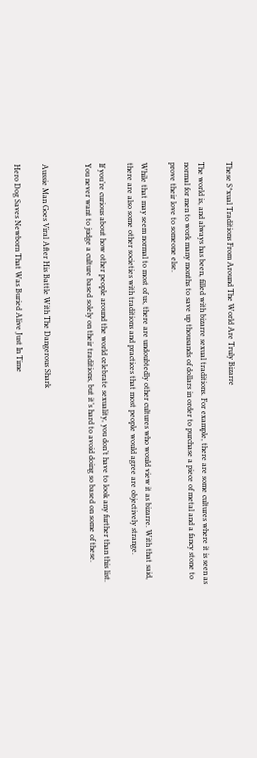These S*xual Traditions From Around The World Are Truly Bizarre

The world is, and always has been, filled with bizarre sexual traditions. For example, there are some cultures where it is seen as normal for men to work many months to save up thousands of dollars in order to purchase a piece of metal and a fancy stone to prove their love to someone else.

While that may seem normal to most of us, there are undoubtedly other cultures who would view it as bizarre. With that said, there are also some other societies with traditions and practices that most people would agree are objectively strange.

If you’re curious about how other people around the world celebrate sexuality, you don’t have to look any further than this list. You never want to judge a culture based solely on their traditions, but it’s hard to avoid doing so based on some of these.


Aussie Man Goes Viral After His Battle With The Dangerous Shark

Hero Dog Saves Newborn That Was Buried Alive Just In Time